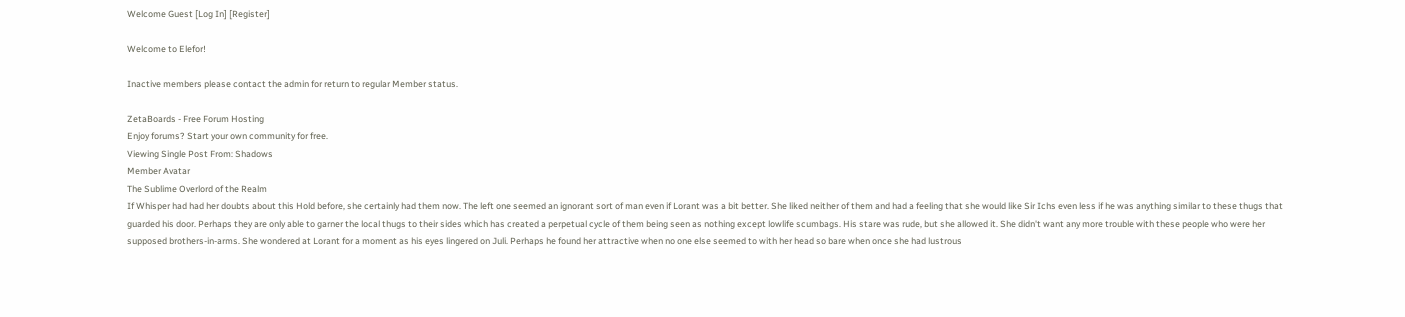Welcome Guest [Log In] [Register]

Welcome to Elefor!

Inactive members please contact the admin for return to regular Member status.

ZetaBoards - Free Forum Hosting
Enjoy forums? Start your own community for free.
Viewing Single Post From: Shadows
Member Avatar
The Sublime Overlord of the Realm
If Whisper had had her doubts about this Hold before, she certainly had them now. The left one seemed an ignorant sort of man even if Lorant was a bit better. She liked neither of them and had a feeling that she would like Sir Ichs even less if he was anything similar to these thugs that guarded his door. Perhaps they are only able to garner the local thugs to their sides which has created a perpetual cycle of them being seen as nothing except lowlife scumbags. His stare was rude, but she allowed it. She didn't want any more trouble with these people who were her supposed brothers-in-arms. She wondered at Lorant for a moment as his eyes lingered on Juli. Perhaps he found her attractive when no one else seemed to with her head so bare when once she had lustrous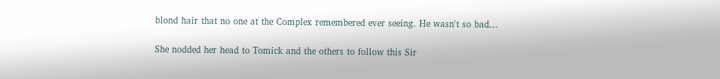blond hair that no one at the Complex remembered ever seeing. He wasn't so bad...

She nodded her head to Tomick and the others to follow this Sir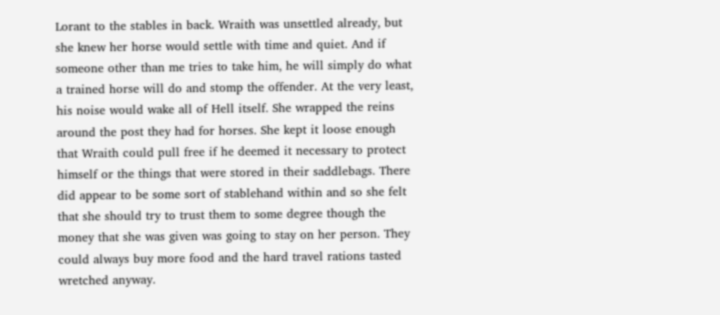Lorant to the stables in back. Wraith was unsettled already, but she knew her horse would settle with time and quiet. And if someone other than me tries to take him, he will simply do what a trained horse will do and stomp the offender. At the very least, his noise would wake all of Hell itself. She wrapped the reins around the post they had for horses. She kept it loose enough that Wraith could pull free if he deemed it necessary to protect himself or the things that were stored in their saddlebags. There did appear to be some sort of stablehand within and so she felt that she should try to trust them to some degree though the money that she was given was going to stay on her person. They could always buy more food and the hard travel rations tasted wretched anyway.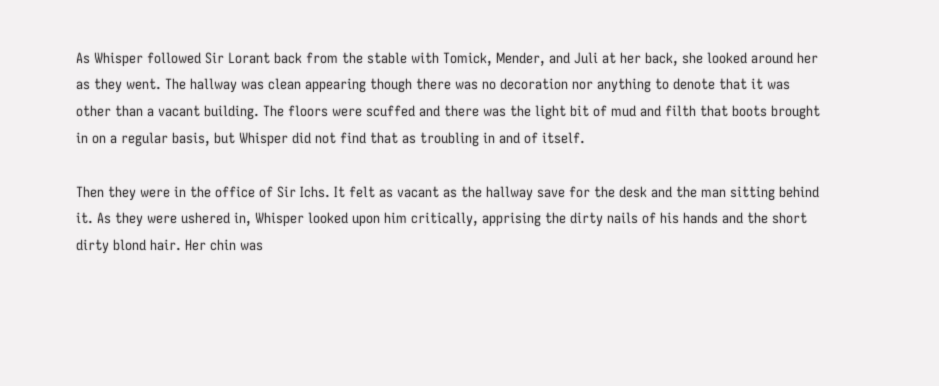As Whisper followed Sir Lorant back from the stable with Tomick, Mender, and Juli at her back, she looked around her as they went. The hallway was clean appearing though there was no decoration nor anything to denote that it was other than a vacant building. The floors were scuffed and there was the light bit of mud and filth that boots brought in on a regular basis, but Whisper did not find that as troubling in and of itself.

Then they were in the office of Sir Ichs. It felt as vacant as the hallway save for the desk and the man sitting behind it. As they were ushered in, Whisper looked upon him critically, apprising the dirty nails of his hands and the short dirty blond hair. Her chin was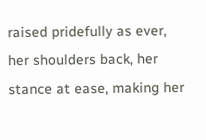raised pridefully as ever, her shoulders back, her stance at ease, making her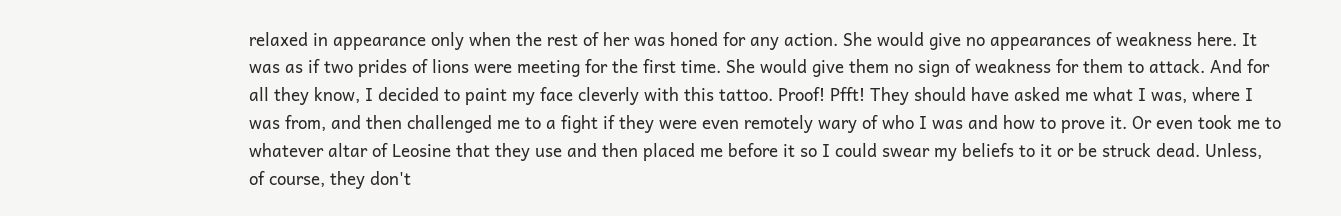relaxed in appearance only when the rest of her was honed for any action. She would give no appearances of weakness here. It was as if two prides of lions were meeting for the first time. She would give them no sign of weakness for them to attack. And for all they know, I decided to paint my face cleverly with this tattoo. Proof! Pfft! They should have asked me what I was, where I was from, and then challenged me to a fight if they were even remotely wary of who I was and how to prove it. Or even took me to whatever altar of Leosine that they use and then placed me before it so I could swear my beliefs to it or be struck dead. Unless, of course, they don't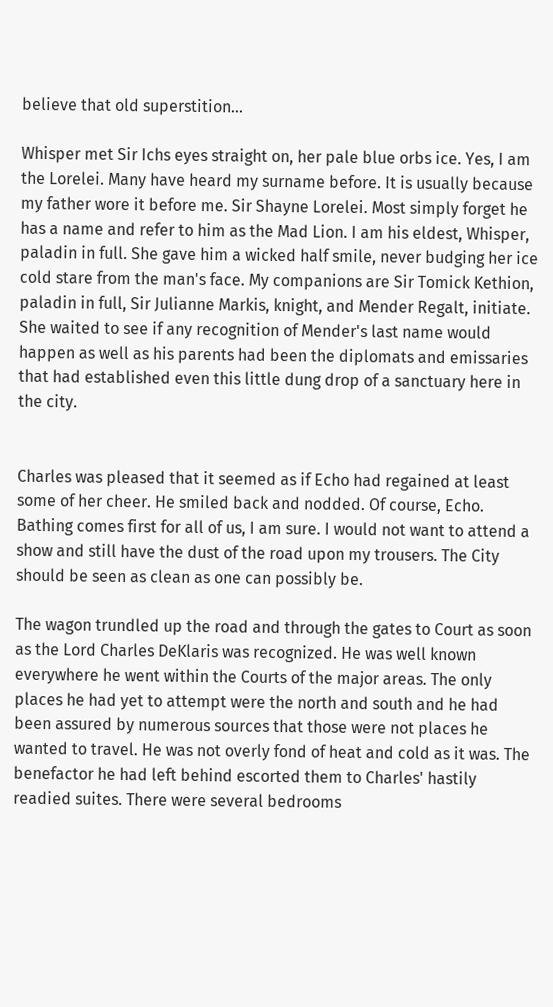believe that old superstition...

Whisper met Sir Ichs eyes straight on, her pale blue orbs ice. Yes, I am the Lorelei. Many have heard my surname before. It is usually because my father wore it before me. Sir Shayne Lorelei. Most simply forget he has a name and refer to him as the Mad Lion. I am his eldest, Whisper, paladin in full. She gave him a wicked half smile, never budging her ice cold stare from the man's face. My companions are Sir Tomick Kethion, paladin in full, Sir Julianne Markis, knight, and Mender Regalt, initiate. She waited to see if any recognition of Mender's last name would happen as well as his parents had been the diplomats and emissaries that had established even this little dung drop of a sanctuary here in the city.


Charles was pleased that it seemed as if Echo had regained at least some of her cheer. He smiled back and nodded. Of course, Echo. Bathing comes first for all of us, I am sure. I would not want to attend a show and still have the dust of the road upon my trousers. The City should be seen as clean as one can possibly be.

The wagon trundled up the road and through the gates to Court as soon as the Lord Charles DeKlaris was recognized. He was well known everywhere he went within the Courts of the major areas. The only places he had yet to attempt were the north and south and he had been assured by numerous sources that those were not places he wanted to travel. He was not overly fond of heat and cold as it was. The benefactor he had left behind escorted them to Charles' hastily readied suites. There were several bedrooms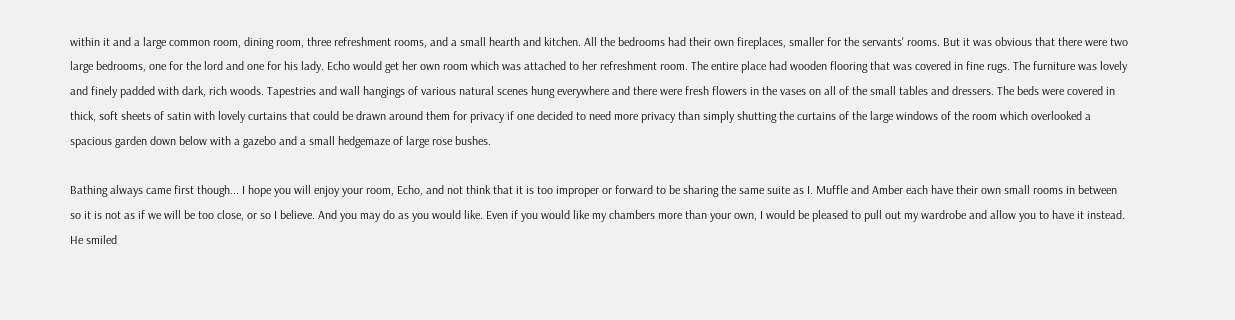within it and a large common room, dining room, three refreshment rooms, and a small hearth and kitchen. All the bedrooms had their own fireplaces, smaller for the servants' rooms. But it was obvious that there were two large bedrooms, one for the lord and one for his lady. Echo would get her own room which was attached to her refreshment room. The entire place had wooden flooring that was covered in fine rugs. The furniture was lovely and finely padded with dark, rich woods. Tapestries and wall hangings of various natural scenes hung everywhere and there were fresh flowers in the vases on all of the small tables and dressers. The beds were covered in thick, soft sheets of satin with lovely curtains that could be drawn around them for privacy if one decided to need more privacy than simply shutting the curtains of the large windows of the room which overlooked a spacious garden down below with a gazebo and a small hedgemaze of large rose bushes.

Bathing always came first though... I hope you will enjoy your room, Echo, and not think that it is too improper or forward to be sharing the same suite as I. Muffle and Amber each have their own small rooms in between so it is not as if we will be too close, or so I believe. And you may do as you would like. Even if you would like my chambers more than your own, I would be pleased to pull out my wardrobe and allow you to have it instead. He smiled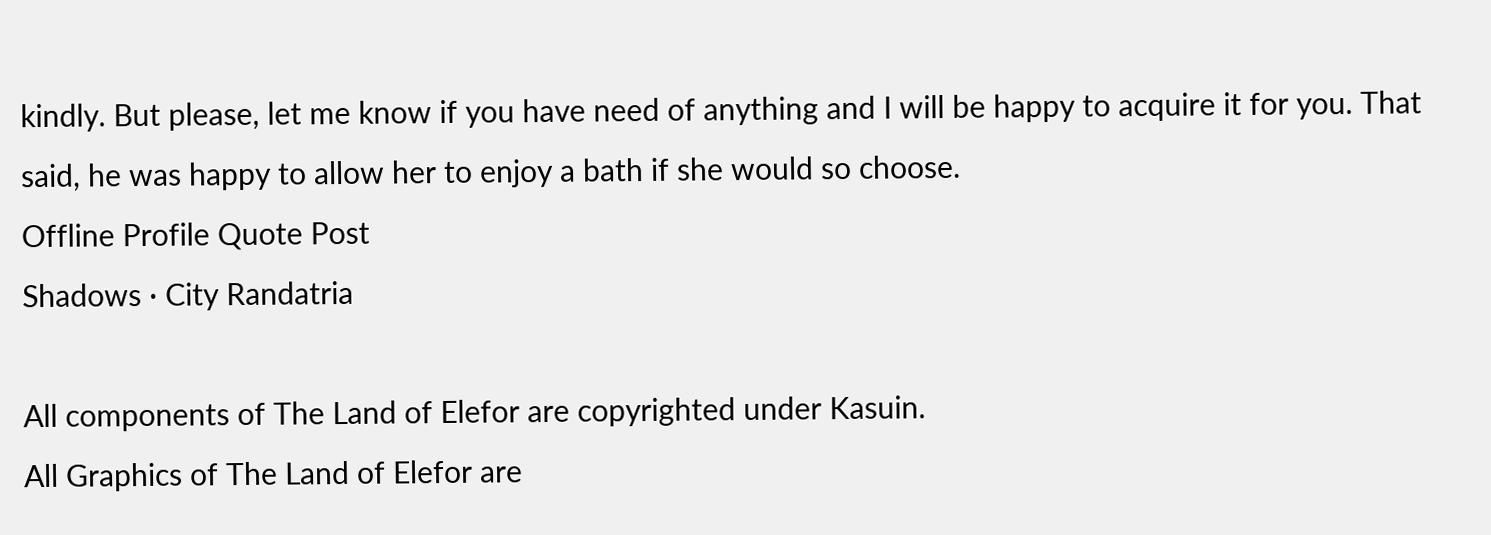kindly. But please, let me know if you have need of anything and I will be happy to acquire it for you. That said, he was happy to allow her to enjoy a bath if she would so choose.
Offline Profile Quote Post
Shadows · City Randatria

All components of The Land of Elefor are copyrighted under Kasuin.
All Graphics of The Land of Elefor are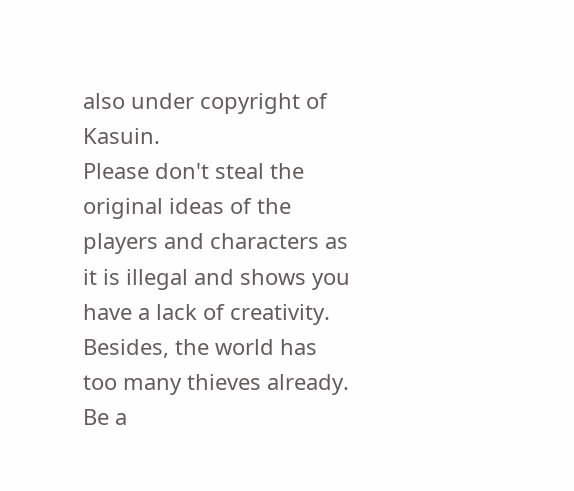also under copyright of Kasuin.
Please don't steal the original ideas of the players and characters as it is illegal and shows you have a lack of creativity.
Besides, the world has too many thieves already. Be a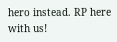hero instead. RP here with us!